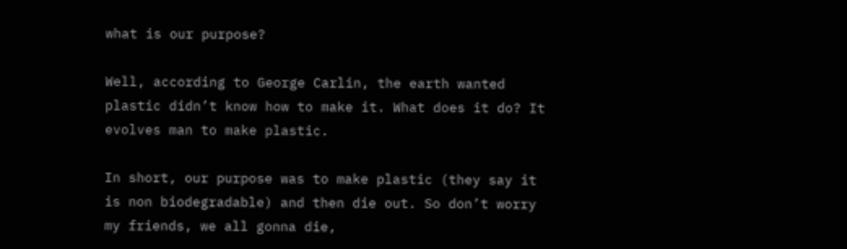what is our purpose?

Well, according to George Carlin, the earth wanted plastic didn’t know how to make it. What does it do? It evolves man to make plastic.

In short, our purpose was to make plastic (they say it is non biodegradable) and then die out. So don’t worry my friends, we all gonna die,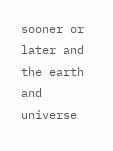sooner or later and the earth and universe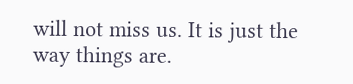will not miss us. It is just the way things are.